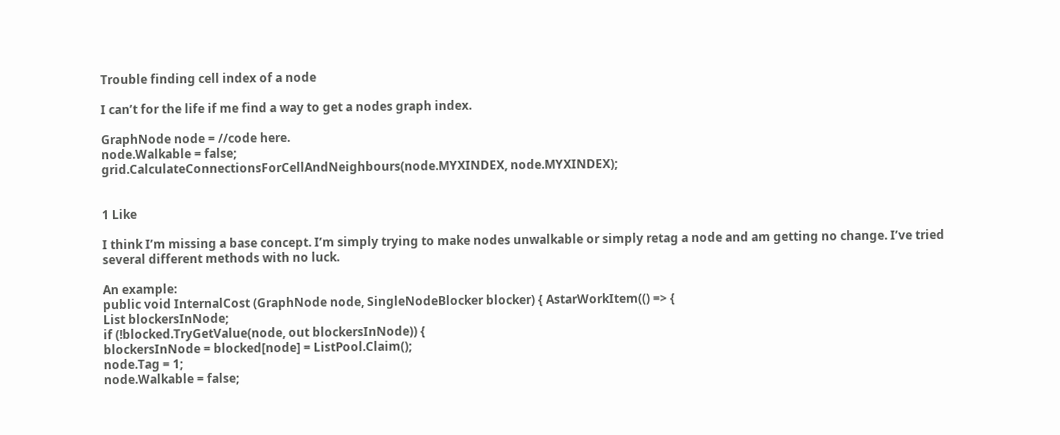Trouble finding cell index of a node

I can’t for the life if me find a way to get a nodes graph index.

GraphNode node = //code here.
node.Walkable = false;
grid.CalculateConnectionsForCellAndNeighbours(node.MYXINDEX, node.MYXINDEX);


1 Like

I think I’m missing a base concept. I’m simply trying to make nodes unwalkable or simply retag a node and am getting no change. I’ve tried several different methods with no luck.

An example:
public void InternalCost (GraphNode node, SingleNodeBlocker blocker) { AstarWorkItem(() => {
List blockersInNode;
if (!blocked.TryGetValue(node, out blockersInNode)) {
blockersInNode = blocked[node] = ListPool.Claim();
node.Tag = 1;
node.Walkable = false;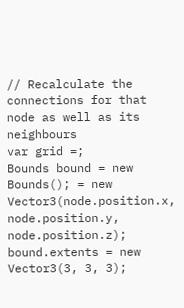// Recalculate the connections for that node as well as its neighbours
var grid =;
Bounds bound = new Bounds(); = new Vector3(node.position.x, node.position.y, node.position.z);
bound.extents = new Vector3(3, 3, 3);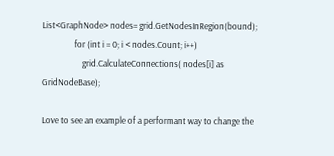List<GraphNode> nodes= grid.GetNodesInRegion(bound);
                for (int i = 0; i < nodes.Count; i++)
                    grid.CalculateConnections( nodes[i] as GridNodeBase);

Love to see an example of a performant way to change the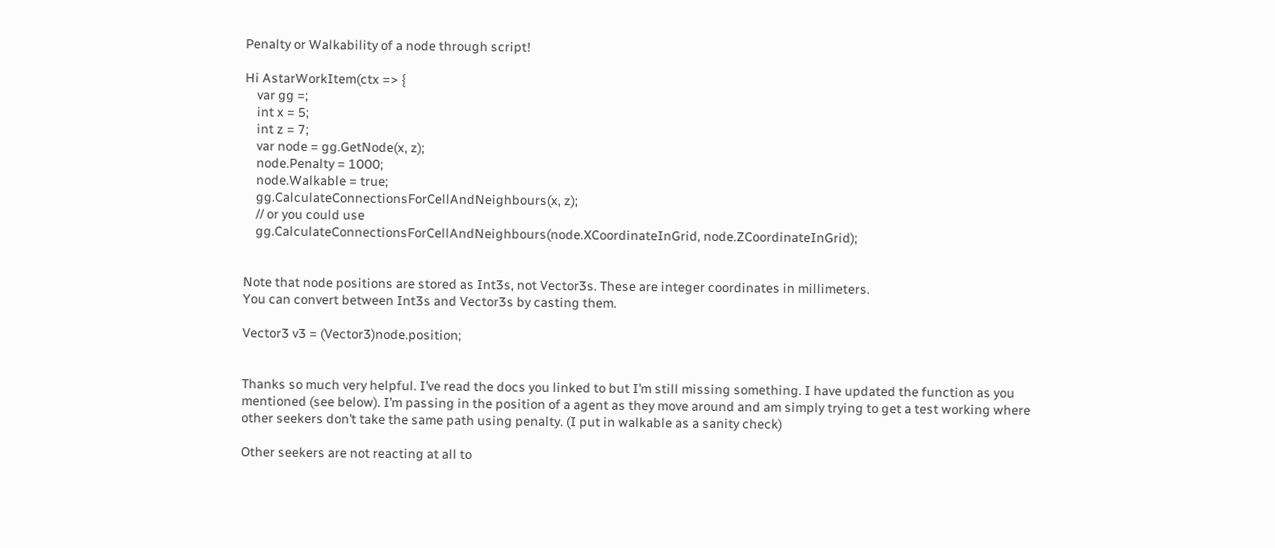Penalty or Walkability of a node through script!

Hi AstarWorkItem(ctx => {
    var gg =;
    int x = 5;
    int z = 7;
    var node = gg.GetNode(x, z);
    node.Penalty = 1000;
    node.Walkable = true;
    gg.CalculateConnectionsForCellAndNeighbours(x, z);
    // or you could use
    gg.CalculateConnectionsForCellAndNeighbours(node.XCoordinateInGrid, node.ZCoordinateInGrid);


Note that node positions are stored as Int3s, not Vector3s. These are integer coordinates in millimeters.
You can convert between Int3s and Vector3s by casting them.

Vector3 v3 = (Vector3)node.position;


Thanks so much very helpful. I’ve read the docs you linked to but I’m still missing something. I have updated the function as you mentioned (see below). I’m passing in the position of a agent as they move around and am simply trying to get a test working where other seekers don’t take the same path using penalty. (I put in walkable as a sanity check)

Other seekers are not reacting at all to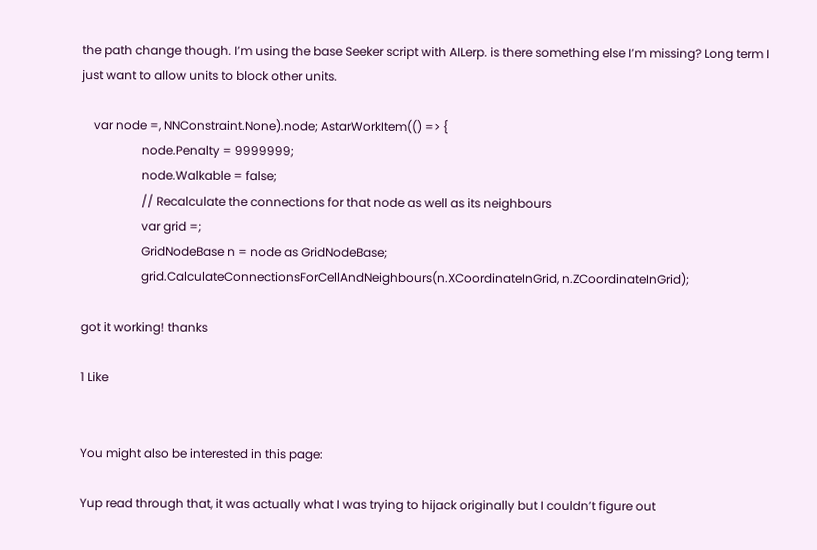the path change though. I’m using the base Seeker script with AILerp. is there something else I’m missing? Long term I just want to allow units to block other units.

    var node =, NNConstraint.None).node; AstarWorkItem(() => {
                    node.Penalty = 9999999;
                    node.Walkable = false;
                    // Recalculate the connections for that node as well as its neighbours
                    var grid =;
                    GridNodeBase n = node as GridNodeBase;
                    grid.CalculateConnectionsForCellAndNeighbours(n.XCoordinateInGrid, n.ZCoordinateInGrid);

got it working! thanks

1 Like


You might also be interested in this page:

Yup read through that, it was actually what I was trying to hijack originally but I couldn’t figure out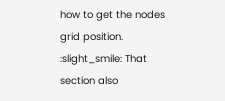how to get the nodes grid position. :slight_smile: That section also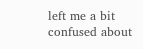left me a bit confused about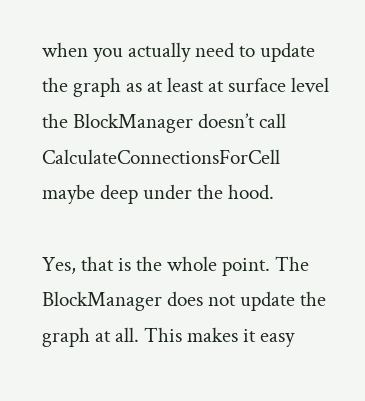when you actually need to update the graph as at least at surface level the BlockManager doesn’t call CalculateConnectionsForCell maybe deep under the hood.

Yes, that is the whole point. The BlockManager does not update the graph at all. This makes it easy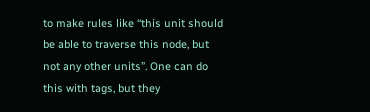to make rules like “this unit should be able to traverse this node, but not any other units”. One can do this with tags, but they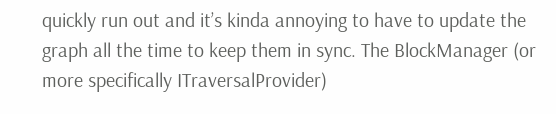quickly run out and it’s kinda annoying to have to update the graph all the time to keep them in sync. The BlockManager (or more specifically ITraversalProvider)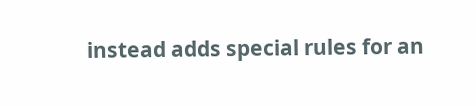instead adds special rules for an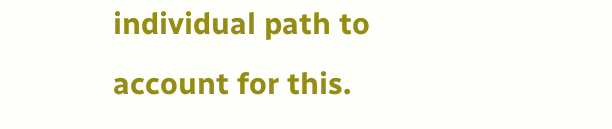individual path to account for this.